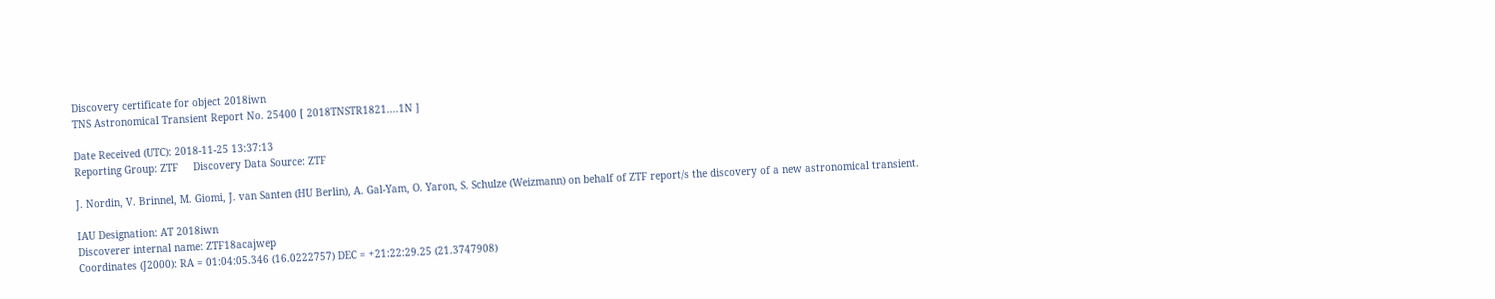Discovery certificate for object 2018iwn
TNS Astronomical Transient Report No. 25400 [ 2018TNSTR1821....1N ]

Date Received (UTC): 2018-11-25 13:37:13
Reporting Group: ZTF     Discovery Data Source: ZTF

J. Nordin, V. Brinnel, M. Giomi, J. van Santen (HU Berlin), A. Gal-Yam, O. Yaron, S. Schulze (Weizmann) on behalf of ZTF report/s the discovery of a new astronomical transient.

IAU Designation: AT 2018iwn
Discoverer internal name: ZTF18acajwep
Coordinates (J2000): RA = 01:04:05.346 (16.0222757) DEC = +21:22:29.25 (21.3747908)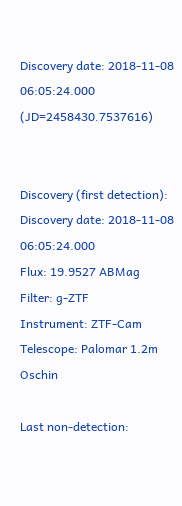Discovery date: 2018-11-08 06:05:24.000 (JD=2458430.7537616)


Discovery (first detection):
Discovery date: 2018-11-08 06:05:24.000
Flux: 19.9527 ABMag
Filter: g-ZTF
Instrument: ZTF-Cam
Telescope: Palomar 1.2m Oschin

Last non-detection: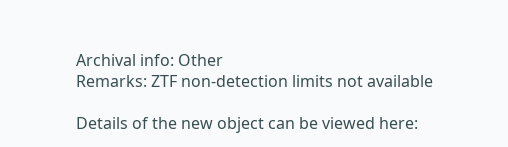Archival info: Other
Remarks: ZTF non-detection limits not available

Details of the new object can be viewed here: